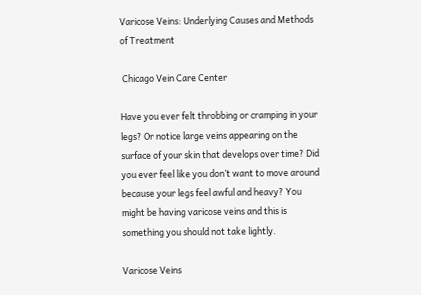Varicose Veins: Underlying Causes and Methods of Treatment

 Chicago Vein Care Center

Have you ever felt throbbing or cramping in your legs? Or notice large veins appearing on the surface of your skin that develops over time? Did you ever feel like you don’t want to move around because your legs feel awful and heavy? You might be having varicose veins and this is something you should not take lightly.

Varicose Veins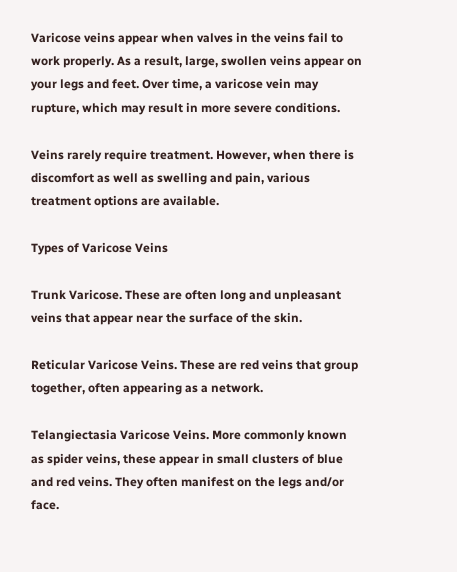Varicose veins appear when valves in the veins fail to work properly. As a result, large, swollen veins appear on your legs and feet. Over time, a varicose vein may rupture, which may result in more severe conditions.

Veins rarely require treatment. However, when there is discomfort as well as swelling and pain, various treatment options are available.

Types of Varicose Veins

Trunk Varicose. These are often long and unpleasant veins that appear near the surface of the skin.

Reticular Varicose Veins. These are red veins that group together, often appearing as a network.

Telangiectasia Varicose Veins. More commonly known as spider veins, these appear in small clusters of blue and red veins. They often manifest on the legs and/or face.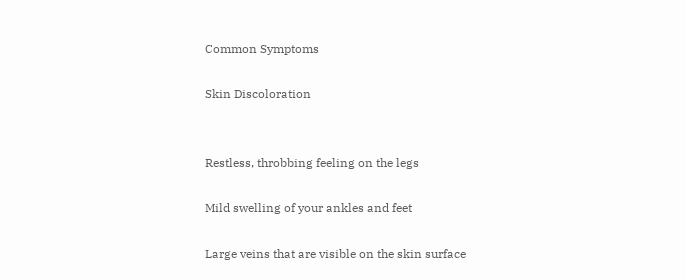Common Symptoms

Skin Discoloration


Restless, throbbing feeling on the legs

Mild swelling of your ankles and feet

Large veins that are visible on the skin surface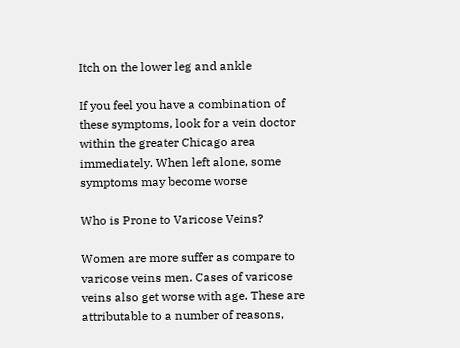Itch on the lower leg and ankle

If you feel you have a combination of these symptoms, look for a vein doctor within the greater Chicago area immediately. When left alone, some symptoms may become worse

Who is Prone to Varicose Veins?

Women are more suffer as compare to varicose veins men. Cases of varicose veins also get worse with age. These are attributable to a number of reasons,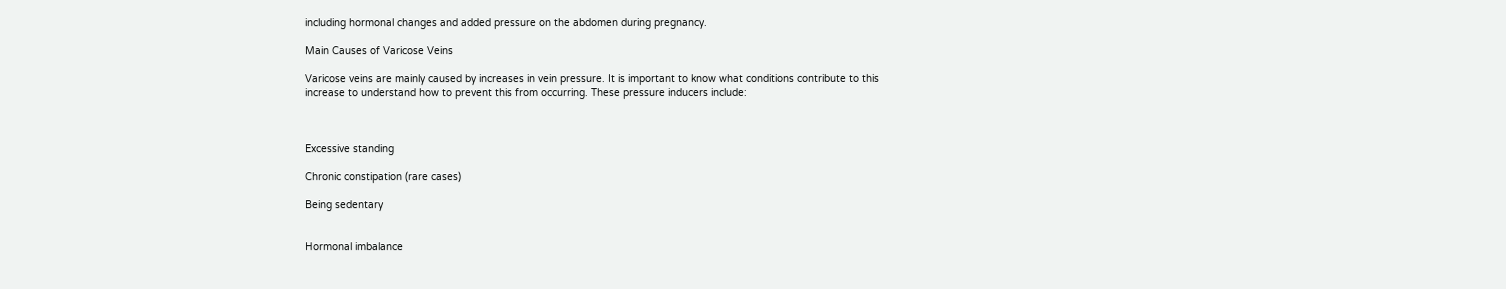including hormonal changes and added pressure on the abdomen during pregnancy.

Main Causes of Varicose Veins

Varicose veins are mainly caused by increases in vein pressure. It is important to know what conditions contribute to this increase to understand how to prevent this from occurring. These pressure inducers include:



Excessive standing

Chronic constipation (rare cases)

Being sedentary


Hormonal imbalance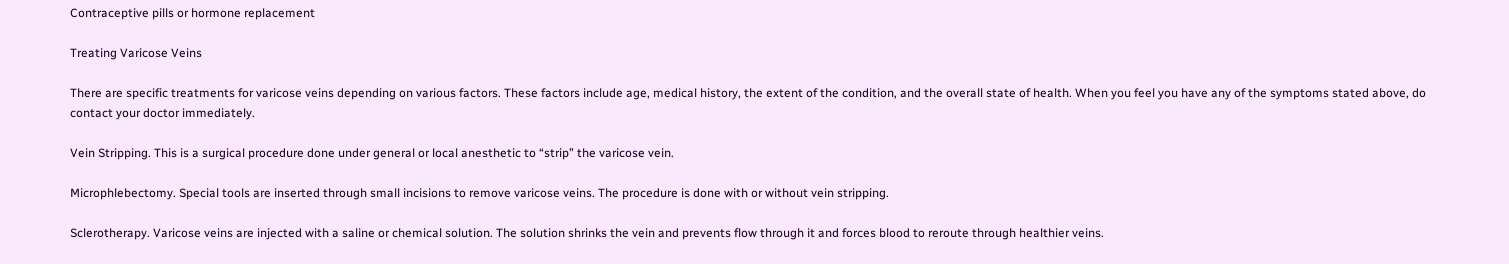Contraceptive pills or hormone replacement

Treating Varicose Veins

There are specific treatments for varicose veins depending on various factors. These factors include age, medical history, the extent of the condition, and the overall state of health. When you feel you have any of the symptoms stated above, do contact your doctor immediately.

Vein Stripping. This is a surgical procedure done under general or local anesthetic to “strip” the varicose vein.

Microphlebectomy. Special tools are inserted through small incisions to remove varicose veins. The procedure is done with or without vein stripping.

Sclerotherapy. Varicose veins are injected with a saline or chemical solution. The solution shrinks the vein and prevents flow through it and forces blood to reroute through healthier veins.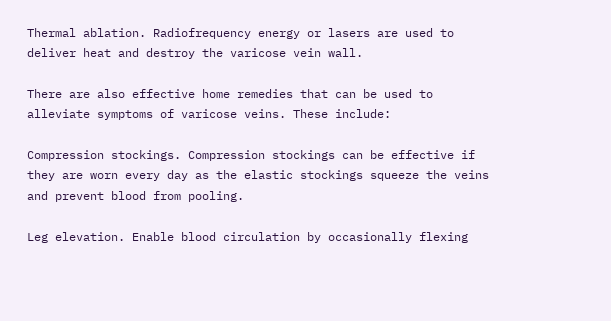Thermal ablation. Radiofrequency energy or lasers are used to deliver heat and destroy the varicose vein wall.

There are also effective home remedies that can be used to alleviate symptoms of varicose veins. These include:

Compression stockings. Compression stockings can be effective if they are worn every day as the elastic stockings squeeze the veins and prevent blood from pooling.

Leg elevation. Enable blood circulation by occasionally flexing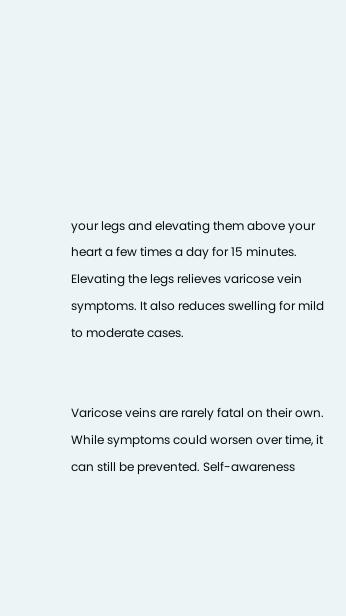your legs and elevating them above your heart a few times a day for 15 minutes. Elevating the legs relieves varicose vein symptoms. It also reduces swelling for mild to moderate cases.


Varicose veins are rarely fatal on their own. While symptoms could worsen over time, it can still be prevented. Self-awareness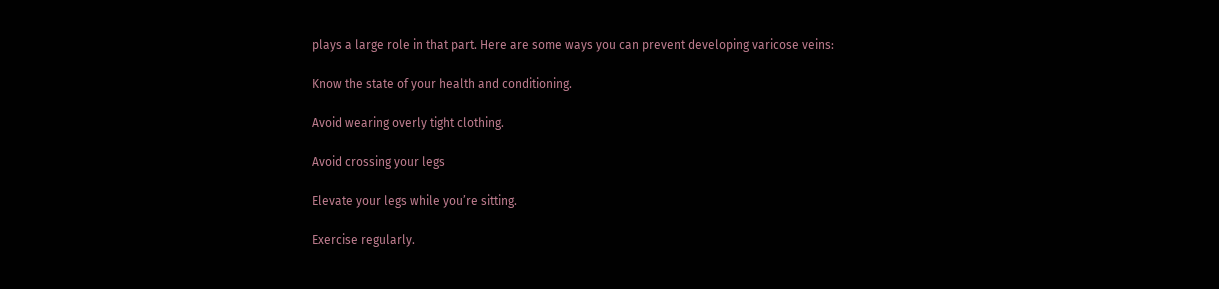plays a large role in that part. Here are some ways you can prevent developing varicose veins:

Know the state of your health and conditioning.

Avoid wearing overly tight clothing.

Avoid crossing your legs

Elevate your legs while you’re sitting.

Exercise regularly.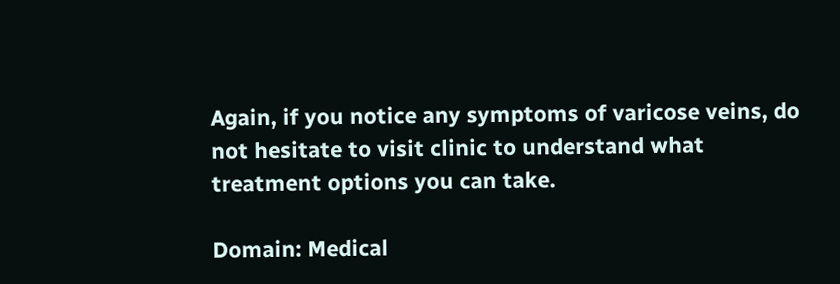Again, if you notice any symptoms of varicose veins, do not hesitate to visit clinic to understand what treatment options you can take.

Domain: Medical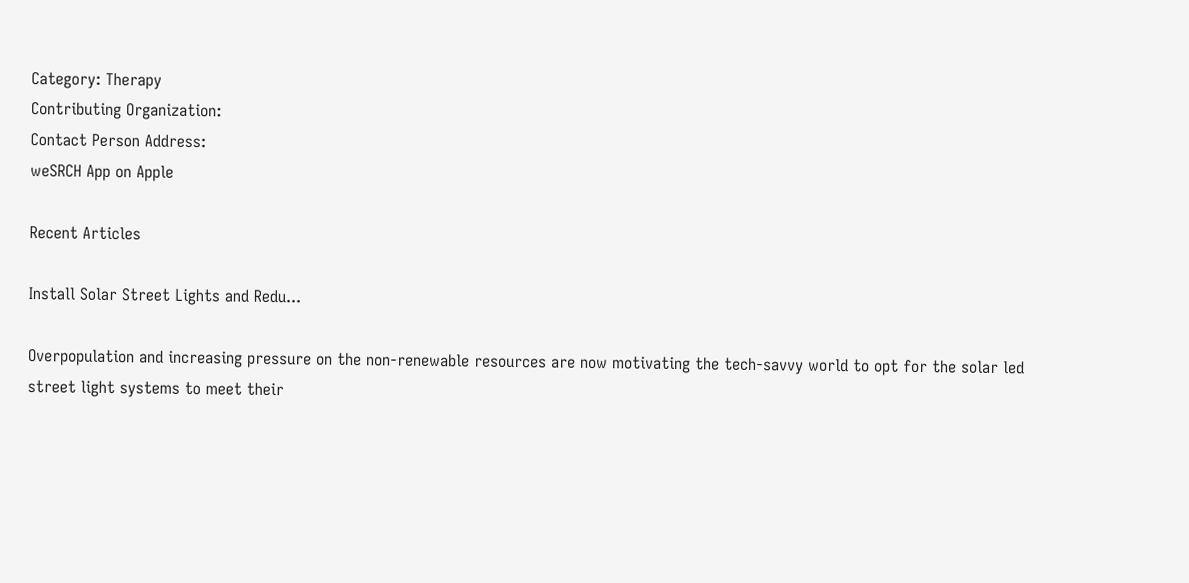Category: Therapy
Contributing Organization:
Contact Person Address:
weSRCH App on Apple

Recent Articles

Install Solar Street Lights and Redu...

Overpopulation and increasing pressure on the non-renewable resources are now motivating the tech-savvy world to opt for the solar led street light systems to meet their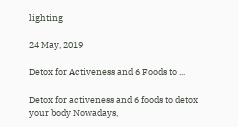lighting

24 May, 2019

Detox for Activeness and 6 Foods to ...

Detox for activeness and 6 foods to detox your body Nowadays,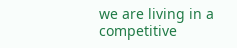we are living in a competitive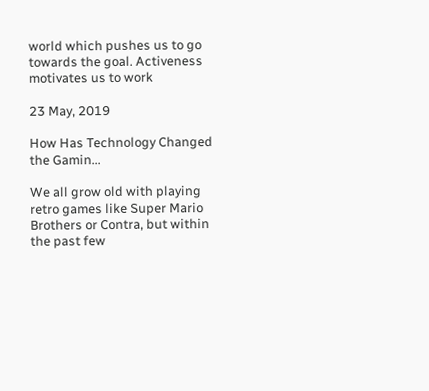world which pushes us to go towards the goal. Activeness motivates us to work

23 May, 2019

How Has Technology Changed the Gamin...

We all grow old with playing retro games like Super Mario Brothers or Contra, but within the past few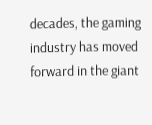decades, the gaming industry has moved forward in the giant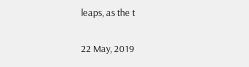leaps, as the t

22 May, 2019